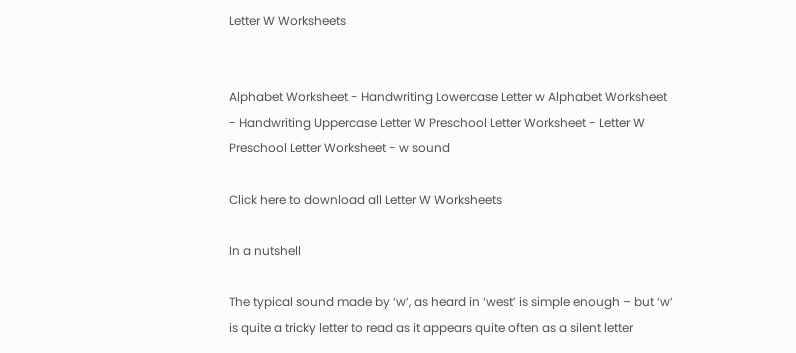Letter W Worksheets


Alphabet Worksheet - Handwriting Lowercase Letter w Alphabet Worksheet - Handwriting Uppercase Letter W Preschool Letter Worksheet - Letter W Preschool Letter Worksheet - w sound

Click here to download all Letter W Worksheets

In a nutshell

The typical sound made by ‘w’, as heard in ‘west’ is simple enough – but ‘w’ is quite a tricky letter to read as it appears quite often as a silent letter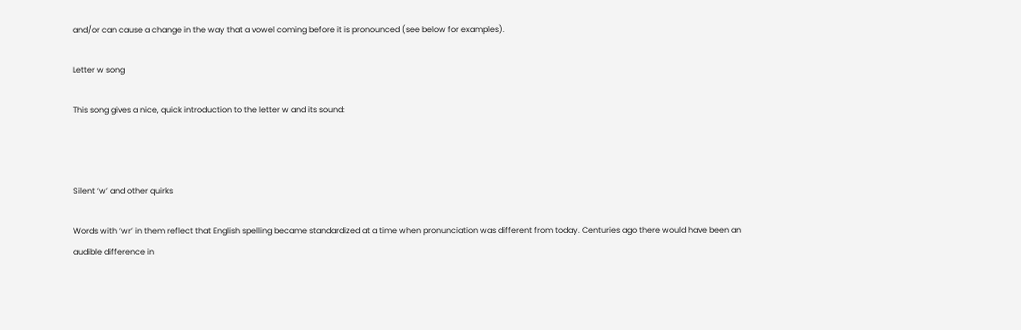and/or can cause a change in the way that a vowel coming before it is pronounced (see below for examples).

Letter w song

This song gives a nice, quick introduction to the letter w and its sound:



Silent ‘w’ and other quirks

Words with ‘wr’ in them reflect that English spelling became standardized at a time when pronunciation was different from today. Centuries ago there would have been an audible difference in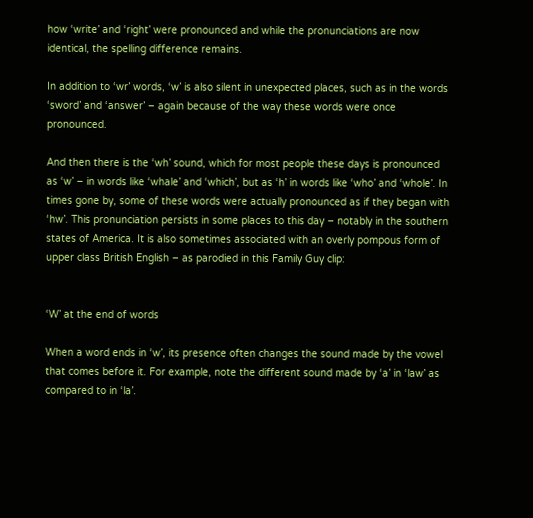how ‘write’ and ‘right’ were pronounced and while the pronunciations are now identical, the spelling difference remains.

In addition to ‘wr’ words, ‘w’ is also silent in unexpected places, such as in the words ‘sword’ and ‘answer’ – again because of the way these words were once pronounced.

And then there is the ‘wh’ sound, which for most people these days is pronounced as ‘w’ – in words like ‘whale’ and ‘which’, but as ‘h’ in words like ‘who’ and ‘whole’. In times gone by, some of these words were actually pronounced as if they began with ‘hw’. This pronunciation persists in some places to this day – notably in the southern states of America. It is also sometimes associated with an overly pompous form of upper class British English – as parodied in this Family Guy clip:


‘W’ at the end of words

When a word ends in ‘w’, its presence often changes the sound made by the vowel that comes before it. For example, note the different sound made by ‘a’ in ‘law’ as compared to in ‘la’.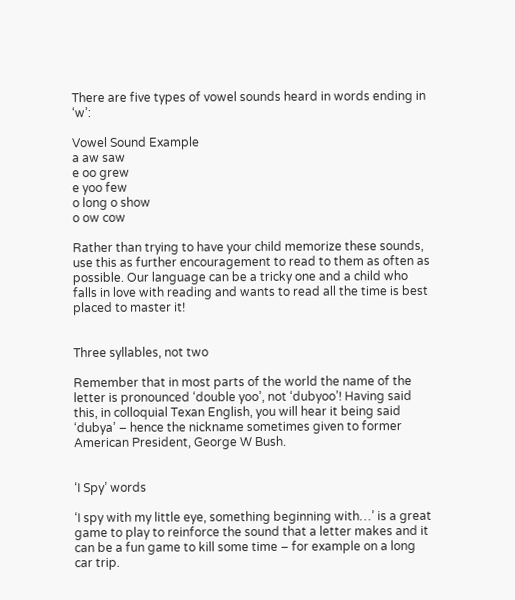There are five types of vowel sounds heard in words ending in ‘w’:

Vowel Sound Example
a aw saw
e oo grew
e yoo few
o long o show
o ow cow

Rather than trying to have your child memorize these sounds, use this as further encouragement to read to them as often as possible. Our language can be a tricky one and a child who falls in love with reading and wants to read all the time is best placed to master it!


Three syllables, not two

Remember that in most parts of the world the name of the letter is pronounced ‘double yoo’, not ‘dubyoo’! Having said this, in colloquial Texan English, you will hear it being said ‘dubya’ – hence the nickname sometimes given to former American President, George W Bush.


‘I Spy’ words

‘I spy with my little eye, something beginning with…’ is a great game to play to reinforce the sound that a letter makes and it can be a fun game to kill some time – for example on a long car trip.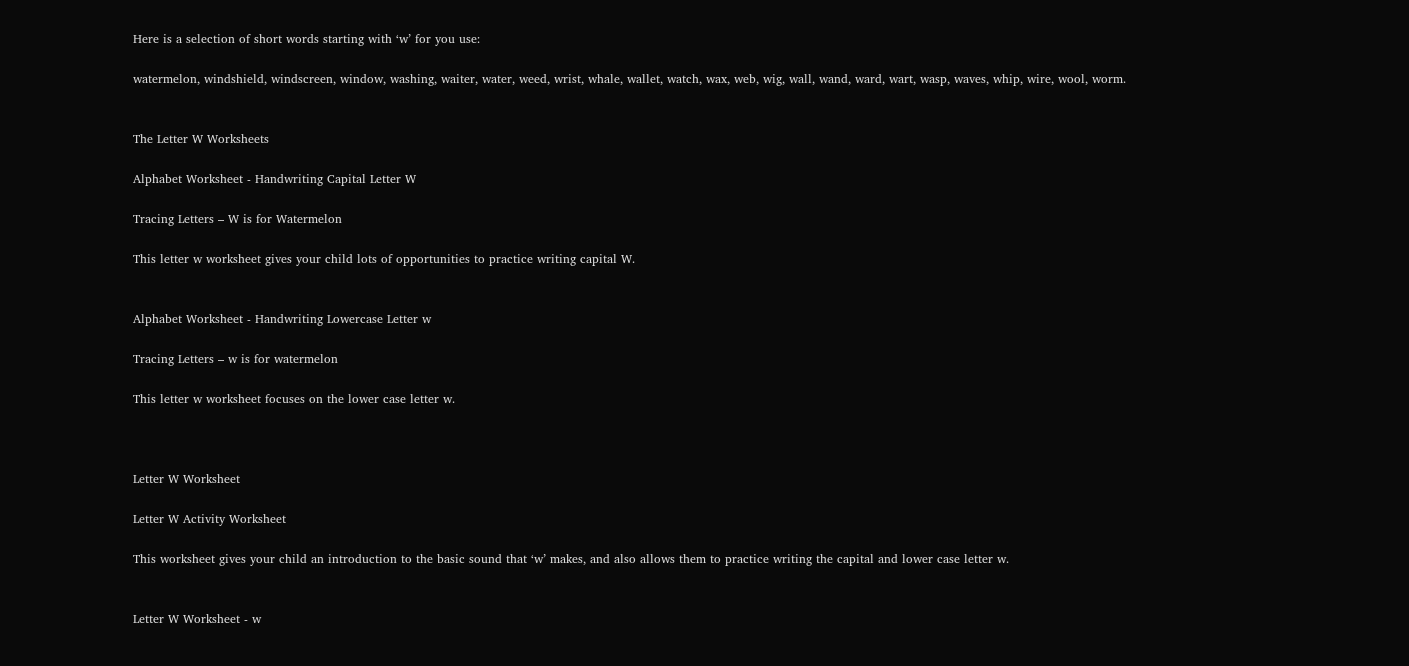Here is a selection of short words starting with ‘w’ for you use:

watermelon, windshield, windscreen, window, washing, waiter, water, weed, wrist, whale, wallet, watch, wax, web, wig, wall, wand, ward, wart, wasp, waves, whip, wire, wool, worm.


The Letter W Worksheets

Alphabet Worksheet - Handwriting Capital Letter W

Tracing Letters – W is for Watermelon

This letter w worksheet gives your child lots of opportunities to practice writing capital W.


Alphabet Worksheet - Handwriting Lowercase Letter w

Tracing Letters – w is for watermelon

This letter w worksheet focuses on the lower case letter w.



Letter W Worksheet

Letter W Activity Worksheet

This worksheet gives your child an introduction to the basic sound that ‘w’ makes, and also allows them to practice writing the capital and lower case letter w.


Letter W Worksheet - w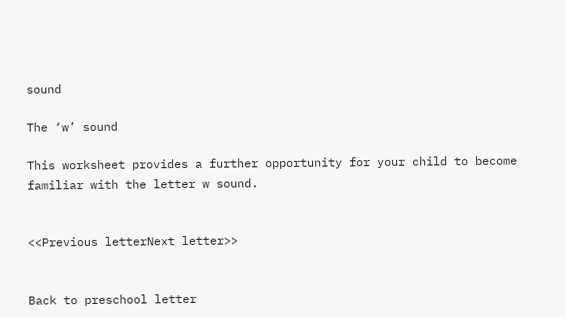sound

The ‘w’ sound

This worksheet provides a further opportunity for your child to become familiar with the letter w sound.


<<Previous letterNext letter>>


Back to preschool letter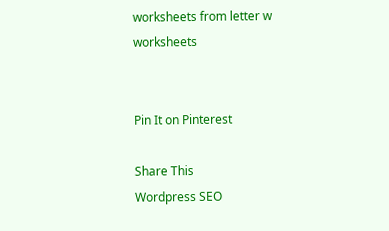worksheets from letter w worksheets


Pin It on Pinterest

Share This
Wordpress SEO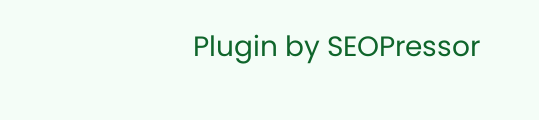Plugin by SEOPressor